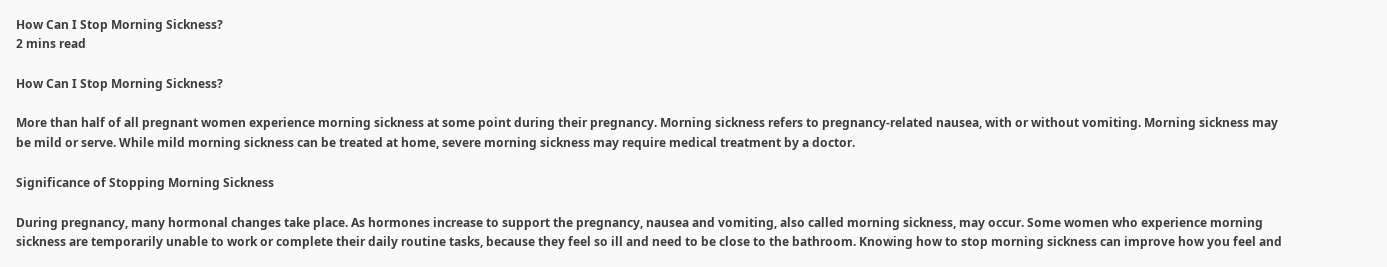How Can I Stop Morning Sickness?
2 mins read

How Can I Stop Morning Sickness?

More than half of all pregnant women experience morning sickness at some point during their pregnancy. Morning sickness refers to pregnancy-related nausea, with or without vomiting. Morning sickness may be mild or serve. While mild morning sickness can be treated at home, severe morning sickness may require medical treatment by a doctor.

Significance of Stopping Morning Sickness

During pregnancy, many hormonal changes take place. As hormones increase to support the pregnancy, nausea and vomiting, also called morning sickness, may occur. Some women who experience morning sickness are temporarily unable to work or complete their daily routine tasks, because they feel so ill and need to be close to the bathroom. Knowing how to stop morning sickness can improve how you feel and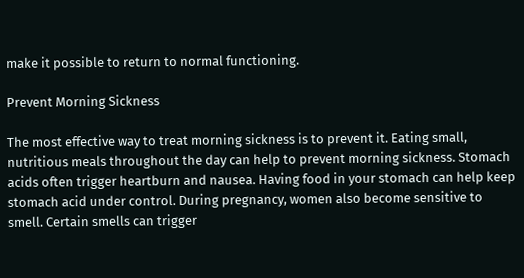make it possible to return to normal functioning.

Prevent Morning Sickness

The most effective way to treat morning sickness is to prevent it. Eating small, nutritious meals throughout the day can help to prevent morning sickness. Stomach acids often trigger heartburn and nausea. Having food in your stomach can help keep stomach acid under control. During pregnancy, women also become sensitive to smell. Certain smells can trigger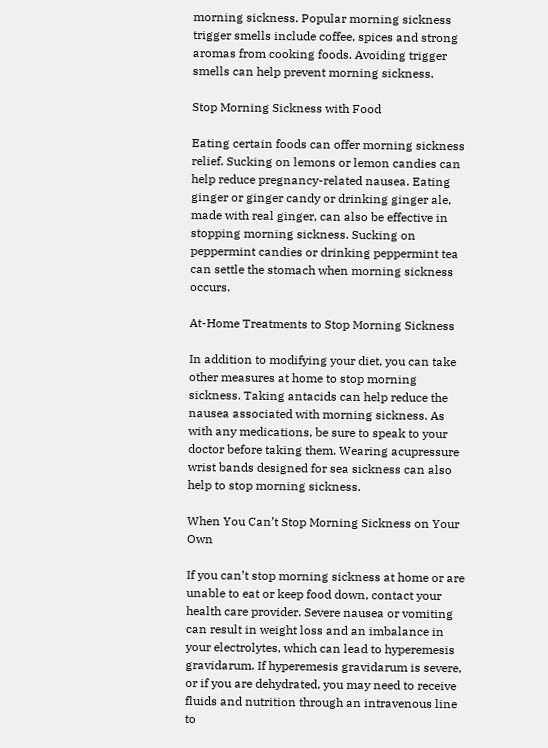morning sickness. Popular morning sickness trigger smells include coffee, spices and strong aromas from cooking foods. Avoiding trigger smells can help prevent morning sickness.

Stop Morning Sickness with Food

Eating certain foods can offer morning sickness relief. Sucking on lemons or lemon candies can help reduce pregnancy-related nausea. Eating ginger or ginger candy or drinking ginger ale, made with real ginger, can also be effective in stopping morning sickness. Sucking on peppermint candies or drinking peppermint tea can settle the stomach when morning sickness occurs.

At-Home Treatments to Stop Morning Sickness

In addition to modifying your diet, you can take other measures at home to stop morning sickness. Taking antacids can help reduce the nausea associated with morning sickness. As with any medications, be sure to speak to your doctor before taking them. Wearing acupressure wrist bands designed for sea sickness can also help to stop morning sickness.

When You Can’t Stop Morning Sickness on Your Own

If you can’t stop morning sickness at home or are unable to eat or keep food down, contact your health care provider. Severe nausea or vomiting can result in weight loss and an imbalance in your electrolytes, which can lead to hyperemesis gravidarum. If hyperemesis gravidarum is severe, or if you are dehydrated, you may need to receive fluids and nutrition through an intravenous line to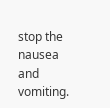stop the nausea and vomiting.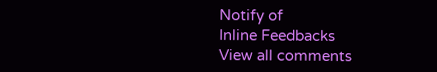Notify of
Inline Feedbacks
View all comments